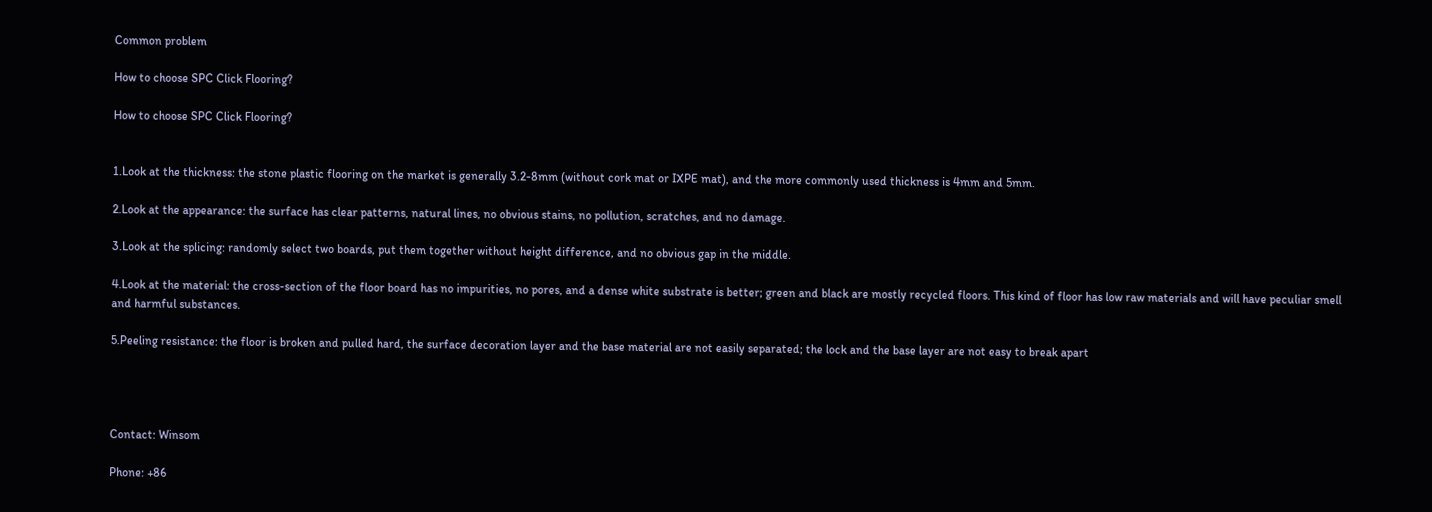Common problem

How to choose SPC Click Flooring?

How to choose SPC Click Flooring?


1.Look at the thickness: the stone plastic flooring on the market is generally 3.2-8mm (without cork mat or IXPE mat), and the more commonly used thickness is 4mm and 5mm.

2.Look at the appearance: the surface has clear patterns, natural lines, no obvious stains, no pollution, scratches, and no damage.

3.Look at the splicing: randomly select two boards, put them together without height difference, and no obvious gap in the middle.

4.Look at the material: the cross-section of the floor board has no impurities, no pores, and a dense white substrate is better; green and black are mostly recycled floors. This kind of floor has low raw materials and will have peculiar smell and harmful substances.

5.Peeling resistance: the floor is broken and pulled hard, the surface decoration layer and the base material are not easily separated; the lock and the base layer are not easy to break apart




Contact: Winsom

Phone: +86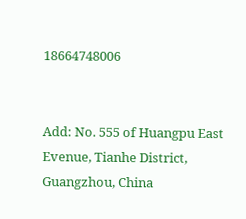18664748006


Add: No. 555 of Huangpu East Evenue, Tianhe District, Guangzhou, China